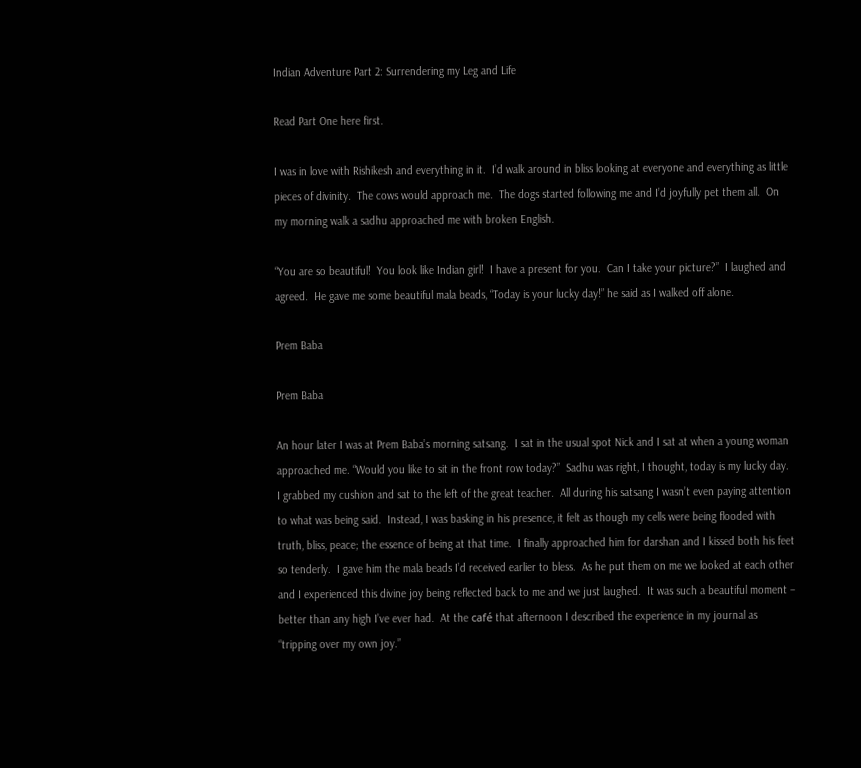Indian Adventure Part 2: Surrendering my Leg and Life

Read Part One here first.

I was in love with Rishikesh and everything in it.  I’d walk around in bliss looking at everyone and everything as little pieces of divinity.  The cows would approach me.  The dogs started following me and I’d joyfully pet them all.  On my morning walk a sadhu approached me with broken English.

“You are so beautiful!  You look like Indian girl!  I have a present for you.  Can I take your picture?”  I laughed and agreed.  He gave me some beautiful mala beads, “Today is your lucky day!” he said as I walked off alone.

Prem Baba

Prem Baba

An hour later I was at Prem Baba’s morning satsang.  I sat in the usual spot Nick and I sat at when a young woman approached me. “Would you like to sit in the front row today?”  Sadhu was right, I thought, today is my lucky day.  I grabbed my cushion and sat to the left of the great teacher.  All during his satsang I wasn’t even paying attention to what was being said.  Instead, I was basking in his presence, it felt as though my cells were being flooded with truth, bliss, peace; the essence of being at that time.  I finally approached him for darshan and I kissed both his feet so tenderly.  I gave him the mala beads I’d received earlier to bless.  As he put them on me we looked at each other and I experienced this divine joy being reflected back to me and we just laughed.  It was such a beautiful moment – better than any high I’ve ever had.  At the café that afternoon I described the experience in my journal as “tripping over my own joy.”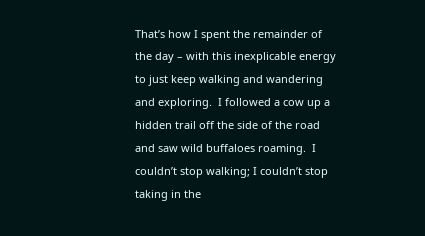That’s how I spent the remainder of the day – with this inexplicable energy to just keep walking and wandering and exploring.  I followed a cow up a hidden trail off the side of the road and saw wild buffaloes roaming.  I couldn’t stop walking; I couldn’t stop taking in the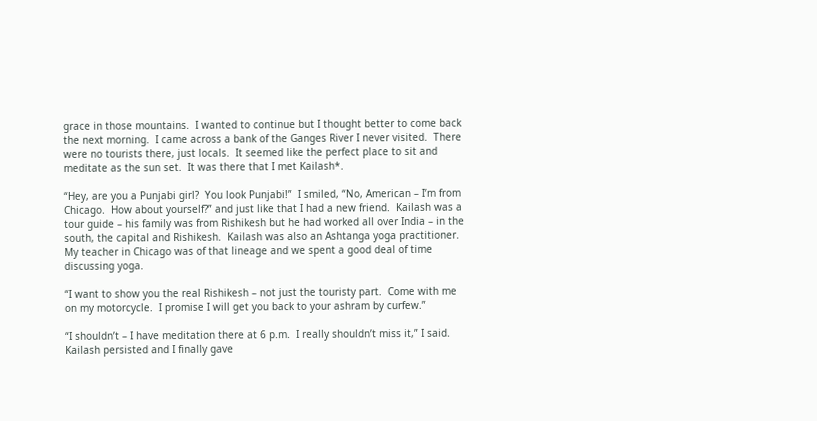grace in those mountains.  I wanted to continue but I thought better to come back the next morning.  I came across a bank of the Ganges River I never visited.  There were no tourists there, just locals.  It seemed like the perfect place to sit and meditate as the sun set.  It was there that I met Kailash*.

“Hey, are you a Punjabi girl?  You look Punjabi!”  I smiled, “No, American – I’m from Chicago.  How about yourself?” and just like that I had a new friend.  Kailash was a tour guide – his family was from Rishikesh but he had worked all over India – in the south, the capital and Rishikesh.  Kailash was also an Ashtanga yoga practitioner.  My teacher in Chicago was of that lineage and we spent a good deal of time discussing yoga.

“I want to show you the real Rishikesh – not just the touristy part.  Come with me on my motorcycle.  I promise I will get you back to your ashram by curfew.”

“I shouldn’t – I have meditation there at 6 p.m.  I really shouldn’t miss it,” I said.  Kailash persisted and I finally gave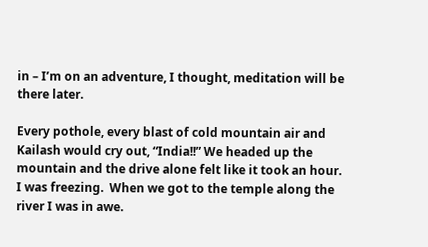in – I’m on an adventure, I thought, meditation will be there later.

Every pothole, every blast of cold mountain air and Kailash would cry out, “India!!” We headed up the mountain and the drive alone felt like it took an hour. I was freezing.  When we got to the temple along the river I was in awe.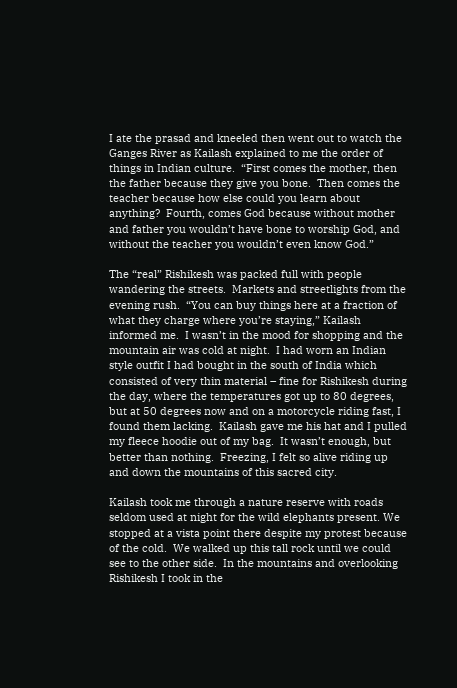I ate the prasad and kneeled then went out to watch the Ganges River as Kailash explained to me the order of things in Indian culture.  “First comes the mother, then the father because they give you bone.  Then comes the teacher because how else could you learn about anything?  Fourth, comes God because without mother and father you wouldn’t have bone to worship God, and without the teacher you wouldn’t even know God.”

The “real” Rishikesh was packed full with people wandering the streets.  Markets and streetlights from the evening rush.  “You can buy things here at a fraction of what they charge where you’re staying,” Kailash informed me.  I wasn’t in the mood for shopping and the mountain air was cold at night.  I had worn an Indian style outfit I had bought in the south of India which consisted of very thin material – fine for Rishikesh during the day, where the temperatures got up to 80 degrees, but at 50 degrees now and on a motorcycle riding fast, I found them lacking.  Kailash gave me his hat and I pulled my fleece hoodie out of my bag.  It wasn’t enough, but better than nothing.  Freezing, I felt so alive riding up and down the mountains of this sacred city.

Kailash took me through a nature reserve with roads seldom used at night for the wild elephants present. We stopped at a vista point there despite my protest because of the cold.  We walked up this tall rock until we could see to the other side.  In the mountains and overlooking Rishikesh I took in the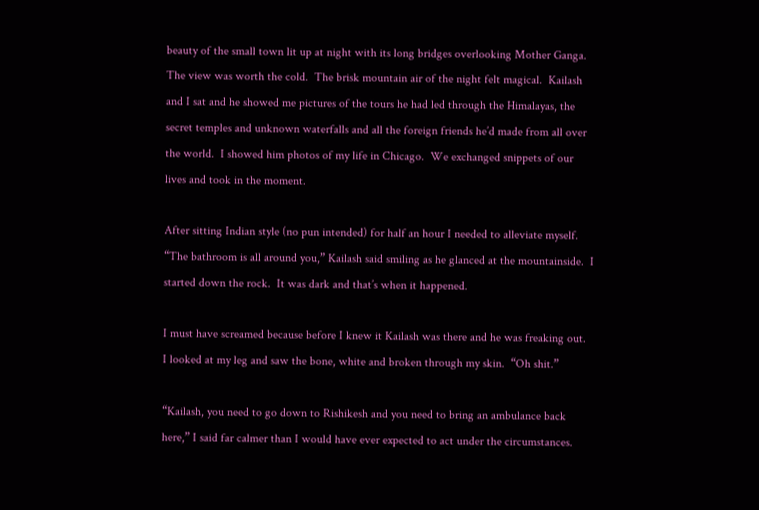beauty of the small town lit up at night with its long bridges overlooking Mother Ganga. The view was worth the cold.  The brisk mountain air of the night felt magical.  Kailash and I sat and he showed me pictures of the tours he had led through the Himalayas, the secret temples and unknown waterfalls and all the foreign friends he’d made from all over the world.  I showed him photos of my life in Chicago.  We exchanged snippets of our lives and took in the moment.

After sitting Indian style (no pun intended) for half an hour I needed to alleviate myself.  “The bathroom is all around you,” Kailash said smiling as he glanced at the mountainside.  I started down the rock.  It was dark and that’s when it happened.

I must have screamed because before I knew it Kailash was there and he was freaking out.  I looked at my leg and saw the bone, white and broken through my skin.  “Oh shit.”

“Kailash, you need to go down to Rishikesh and you need to bring an ambulance back here,” I said far calmer than I would have ever expected to act under the circumstances.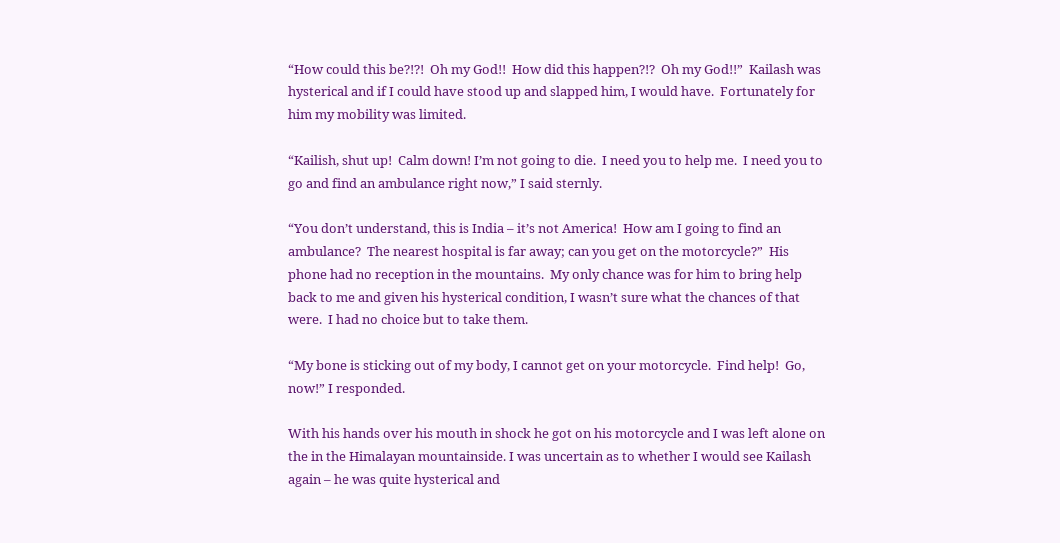“How could this be?!?!  Oh my God!!  How did this happen?!?  Oh my God!!”  Kailash was hysterical and if I could have stood up and slapped him, I would have.  Fortunately for him my mobility was limited.

“Kailish, shut up!  Calm down! I’m not going to die.  I need you to help me.  I need you to go and find an ambulance right now,” I said sternly.

“You don’t understand, this is India – it’s not America!  How am I going to find an ambulance?  The nearest hospital is far away; can you get on the motorcycle?”  His phone had no reception in the mountains.  My only chance was for him to bring help back to me and given his hysterical condition, I wasn’t sure what the chances of that were.  I had no choice but to take them.

“My bone is sticking out of my body, I cannot get on your motorcycle.  Find help!  Go, now!” I responded.

With his hands over his mouth in shock he got on his motorcycle and I was left alone on the in the Himalayan mountainside. I was uncertain as to whether I would see Kailash again – he was quite hysterical and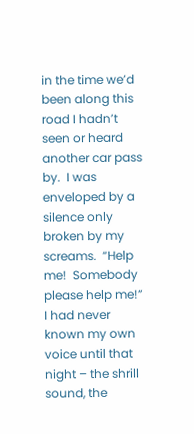in the time we’d been along this road I hadn’t seen or heard another car pass by.  I was enveloped by a silence only broken by my screams.  “Help me!  Somebody please help me!”  I had never known my own voice until that night – the shrill sound, the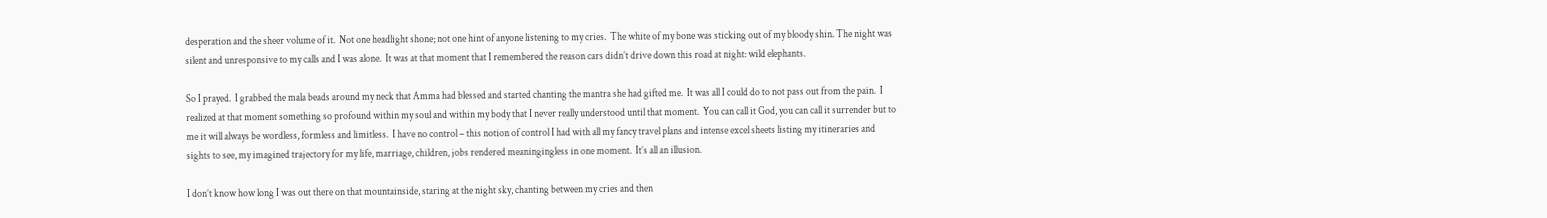desperation and the sheer volume of it.  Not one headlight shone; not one hint of anyone listening to my cries.  The white of my bone was sticking out of my bloody shin. The night was silent and unresponsive to my calls and I was alone.  It was at that moment that I remembered the reason cars didn’t drive down this road at night: wild elephants.

So I prayed.  I grabbed the mala beads around my neck that Amma had blessed and started chanting the mantra she had gifted me.  It was all I could do to not pass out from the pain.  I realized at that moment something so profound within my soul and within my body that I never really understood until that moment.  You can call it God, you can call it surrender but to me it will always be wordless, formless and limitless.  I have no control – this notion of control I had with all my fancy travel plans and intense excel sheets listing my itineraries and sights to see, my imagined trajectory for my life, marriage, children, jobs rendered meaningingless in one moment.  It’s all an illusion.

I don’t know how long I was out there on that mountainside, staring at the night sky, chanting between my cries and then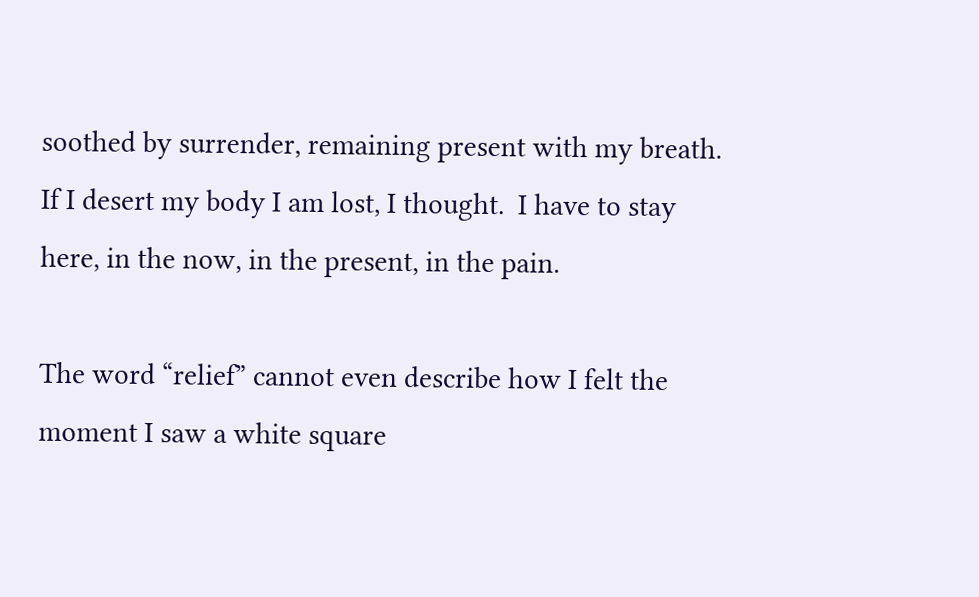soothed by surrender, remaining present with my breath.  If I desert my body I am lost, I thought.  I have to stay here, in the now, in the present, in the pain.

The word “relief” cannot even describe how I felt the moment I saw a white square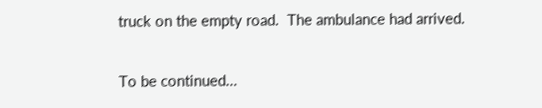truck on the empty road.  The ambulance had arrived.

To be continued…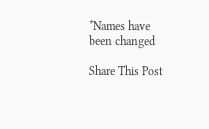*Names have been changed

Share This Post